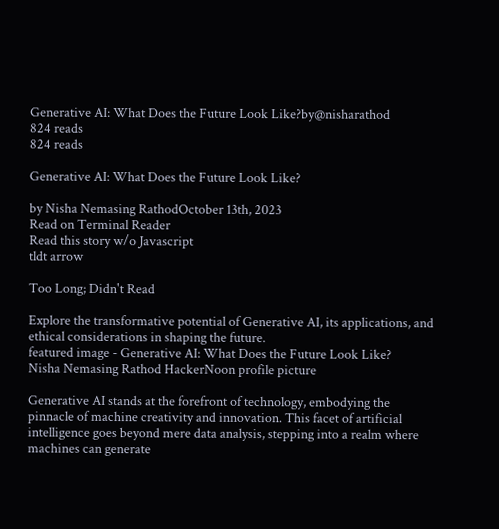Generative AI: What Does the Future Look Like?by@nisharathod
824 reads
824 reads

Generative AI: What Does the Future Look Like?

by Nisha Nemasing RathodOctober 13th, 2023
Read on Terminal Reader
Read this story w/o Javascript
tldt arrow

Too Long; Didn't Read

Explore the transformative potential of Generative AI, its applications, and ethical considerations in shaping the future.
featured image - Generative AI: What Does the Future Look Like?
Nisha Nemasing Rathod HackerNoon profile picture

Generative AI stands at the forefront of technology, embodying the pinnacle of machine creativity and innovation. This facet of artificial intelligence goes beyond mere data analysis, stepping into a realm where machines can generate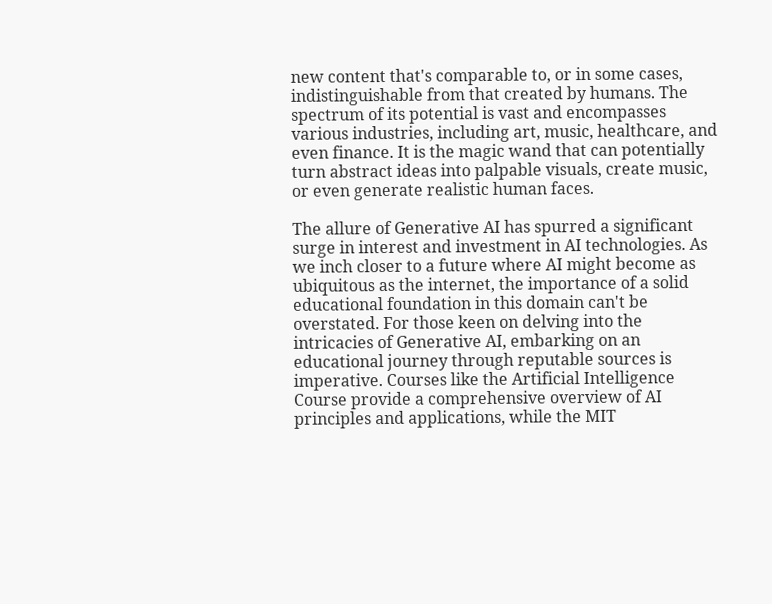new content that's comparable to, or in some cases, indistinguishable from that created by humans. The spectrum of its potential is vast and encompasses various industries, including art, music, healthcare, and even finance. It is the magic wand that can potentially turn abstract ideas into palpable visuals, create music, or even generate realistic human faces.

The allure of Generative AI has spurred a significant surge in interest and investment in AI technologies. As we inch closer to a future where AI might become as ubiquitous as the internet, the importance of a solid educational foundation in this domain can't be overstated. For those keen on delving into the intricacies of Generative AI, embarking on an educational journey through reputable sources is imperative. Courses like the Artificial Intelligence Course provide a comprehensive overview of AI principles and applications, while the MIT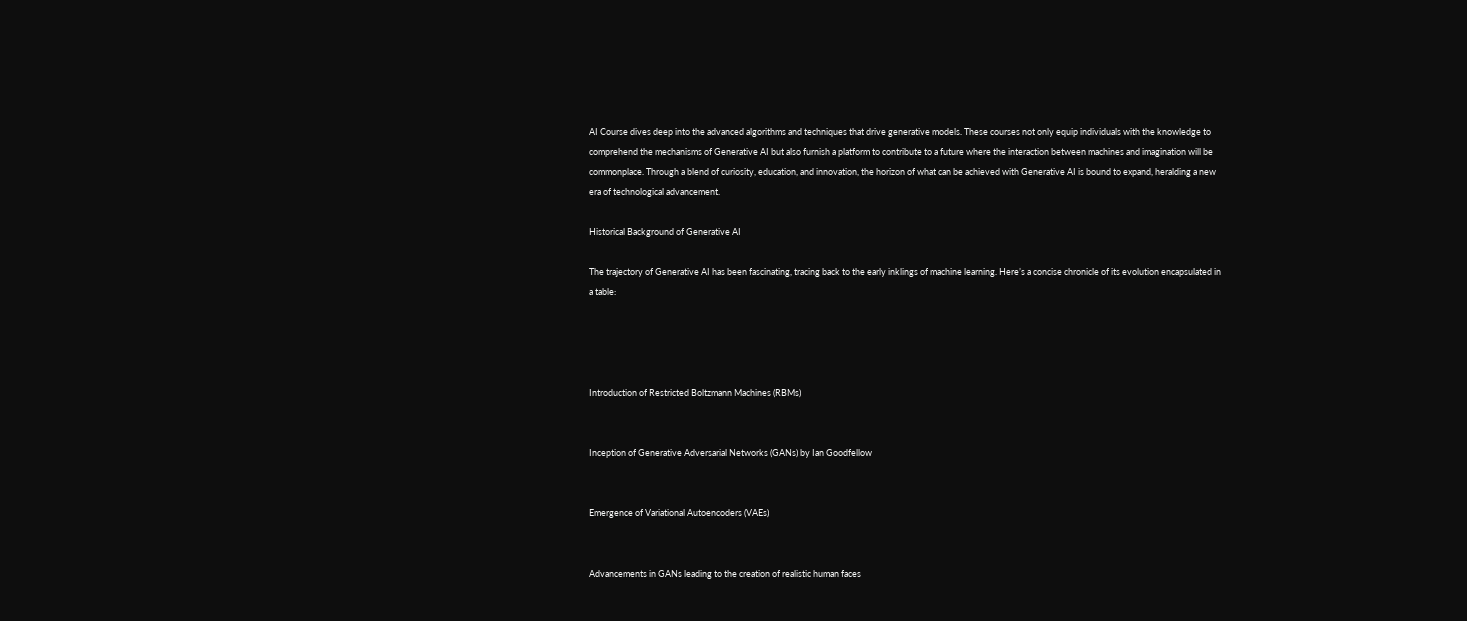AI Course dives deep into the advanced algorithms and techniques that drive generative models. These courses not only equip individuals with the knowledge to comprehend the mechanisms of Generative AI but also furnish a platform to contribute to a future where the interaction between machines and imagination will be commonplace. Through a blend of curiosity, education, and innovation, the horizon of what can be achieved with Generative AI is bound to expand, heralding a new era of technological advancement.

Historical Background of Generative AI

The trajectory of Generative AI has been fascinating, tracing back to the early inklings of machine learning. Here’s a concise chronicle of its evolution encapsulated in a table:




Introduction of Restricted Boltzmann Machines (RBMs)


Inception of Generative Adversarial Networks (GANs) by Ian Goodfellow


Emergence of Variational Autoencoders (VAEs)


Advancements in GANs leading to the creation of realistic human faces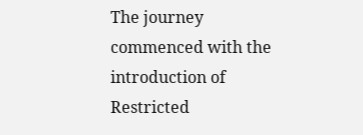The journey commenced with the introduction of Restricted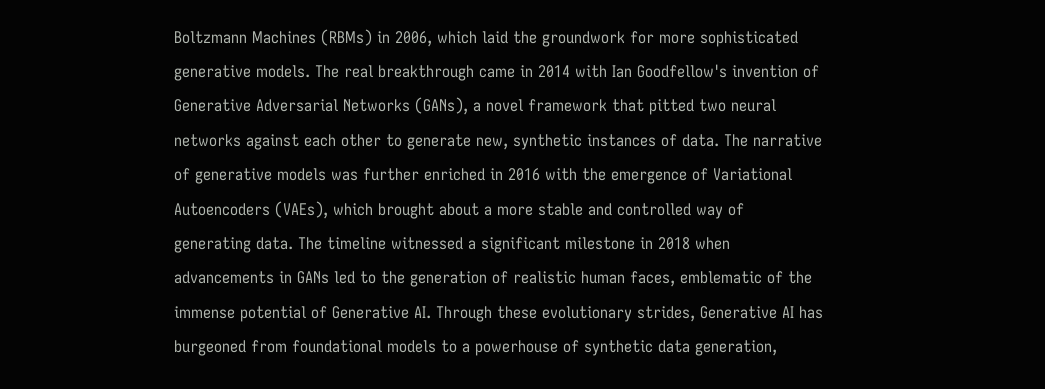Boltzmann Machines (RBMs) in 2006, which laid the groundwork for more sophisticated generative models. The real breakthrough came in 2014 with Ian Goodfellow's invention of Generative Adversarial Networks (GANs), a novel framework that pitted two neural networks against each other to generate new, synthetic instances of data. The narrative of generative models was further enriched in 2016 with the emergence of Variational Autoencoders (VAEs), which brought about a more stable and controlled way of generating data. The timeline witnessed a significant milestone in 2018 when advancements in GANs led to the generation of realistic human faces, emblematic of the immense potential of Generative AI. Through these evolutionary strides, Generative AI has burgeoned from foundational models to a powerhouse of synthetic data generation,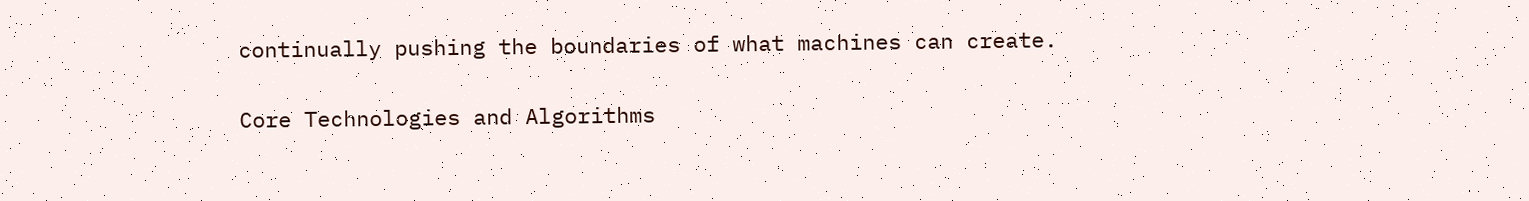continually pushing the boundaries of what machines can create.

Core Technologies and Algorithms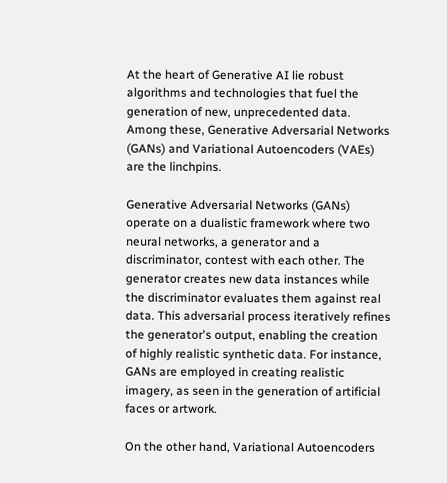At the heart of Generative AI lie robust algorithms and technologies that fuel the generation of new, unprecedented data. Among these, Generative Adversarial Networks (GANs) and Variational Autoencoders (VAEs) are the linchpins.

Generative Adversarial Networks (GANs) operate on a dualistic framework where two neural networks, a generator and a discriminator, contest with each other. The generator creates new data instances while the discriminator evaluates them against real data. This adversarial process iteratively refines the generator's output, enabling the creation of highly realistic synthetic data. For instance, GANs are employed in creating realistic imagery, as seen in the generation of artificial faces or artwork.

On the other hand, Variational Autoencoders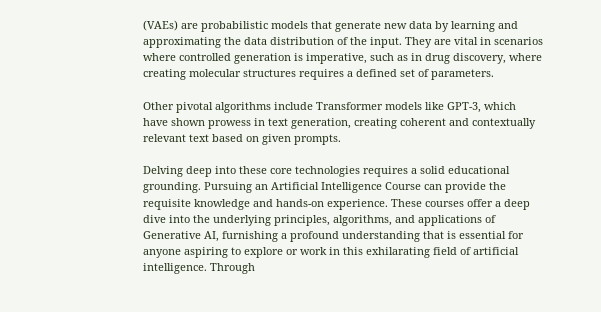(VAEs) are probabilistic models that generate new data by learning and approximating the data distribution of the input. They are vital in scenarios where controlled generation is imperative, such as in drug discovery, where creating molecular structures requires a defined set of parameters.

Other pivotal algorithms include Transformer models like GPT-3, which have shown prowess in text generation, creating coherent and contextually relevant text based on given prompts.

Delving deep into these core technologies requires a solid educational grounding. Pursuing an Artificial Intelligence Course can provide the requisite knowledge and hands-on experience. These courses offer a deep dive into the underlying principles, algorithms, and applications of Generative AI, furnishing a profound understanding that is essential for anyone aspiring to explore or work in this exhilarating field of artificial intelligence. Through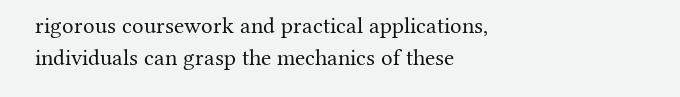rigorous coursework and practical applications, individuals can grasp the mechanics of these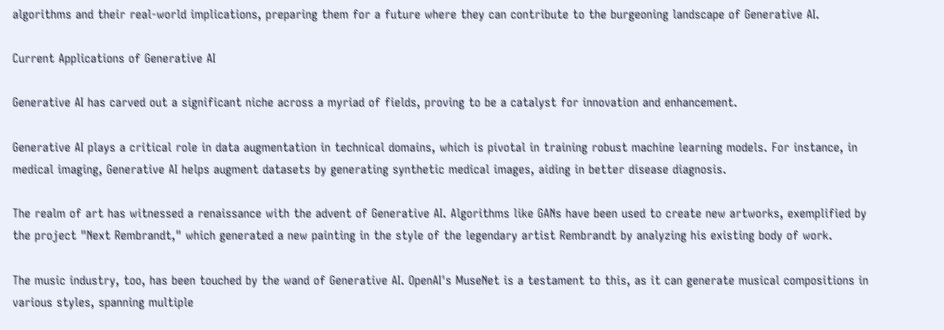algorithms and their real-world implications, preparing them for a future where they can contribute to the burgeoning landscape of Generative AI.

Current Applications of Generative AI

Generative AI has carved out a significant niche across a myriad of fields, proving to be a catalyst for innovation and enhancement.

Generative AI plays a critical role in data augmentation in technical domains, which is pivotal in training robust machine learning models. For instance, in medical imaging, Generative AI helps augment datasets by generating synthetic medical images, aiding in better disease diagnosis.

The realm of art has witnessed a renaissance with the advent of Generative AI. Algorithms like GANs have been used to create new artworks, exemplified by the project "Next Rembrandt," which generated a new painting in the style of the legendary artist Rembrandt by analyzing his existing body of work.

The music industry, too, has been touched by the wand of Generative AI. OpenAI's MuseNet is a testament to this, as it can generate musical compositions in various styles, spanning multiple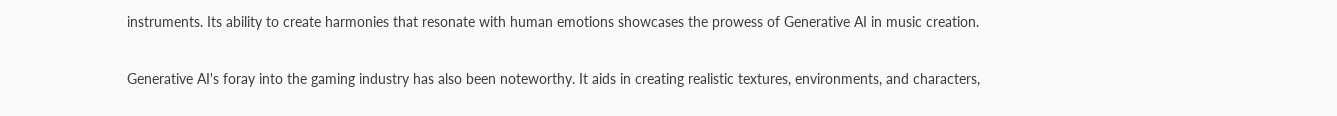instruments. Its ability to create harmonies that resonate with human emotions showcases the prowess of Generative AI in music creation.

Generative AI's foray into the gaming industry has also been noteworthy. It aids in creating realistic textures, environments, and characters,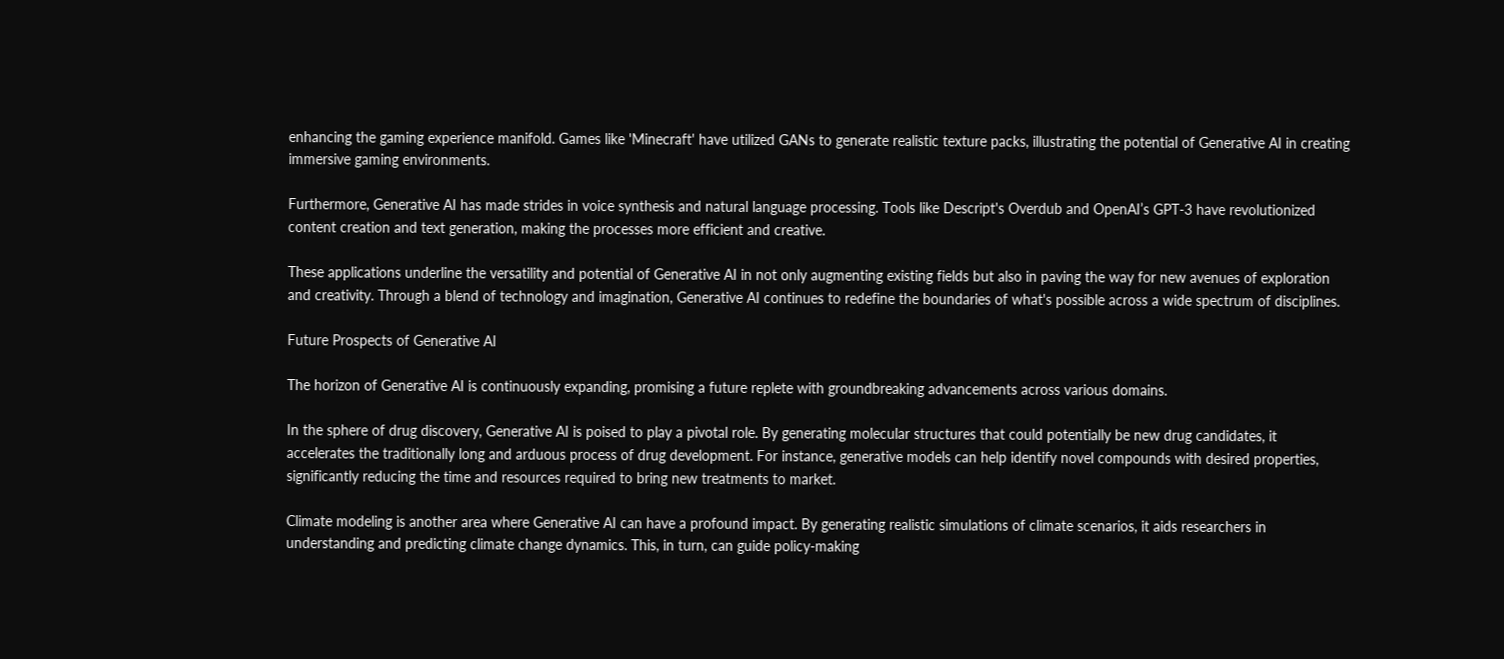enhancing the gaming experience manifold. Games like 'Minecraft' have utilized GANs to generate realistic texture packs, illustrating the potential of Generative AI in creating immersive gaming environments.

Furthermore, Generative AI has made strides in voice synthesis and natural language processing. Tools like Descript's Overdub and OpenAI’s GPT-3 have revolutionized content creation and text generation, making the processes more efficient and creative.

These applications underline the versatility and potential of Generative AI in not only augmenting existing fields but also in paving the way for new avenues of exploration and creativity. Through a blend of technology and imagination, Generative AI continues to redefine the boundaries of what's possible across a wide spectrum of disciplines.

Future Prospects of Generative AI

The horizon of Generative AI is continuously expanding, promising a future replete with groundbreaking advancements across various domains.

In the sphere of drug discovery, Generative AI is poised to play a pivotal role. By generating molecular structures that could potentially be new drug candidates, it accelerates the traditionally long and arduous process of drug development. For instance, generative models can help identify novel compounds with desired properties, significantly reducing the time and resources required to bring new treatments to market.

Climate modeling is another area where Generative AI can have a profound impact. By generating realistic simulations of climate scenarios, it aids researchers in understanding and predicting climate change dynamics. This, in turn, can guide policy-making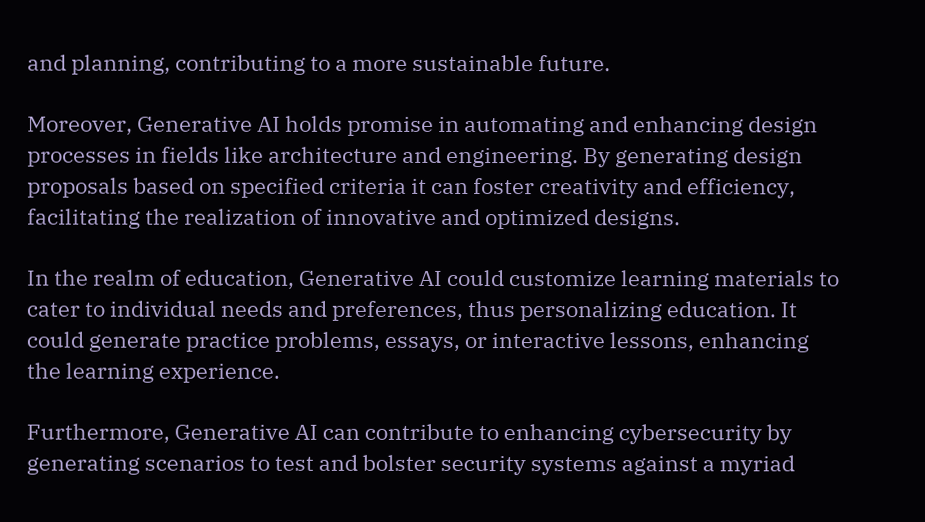and planning, contributing to a more sustainable future.

Moreover, Generative AI holds promise in automating and enhancing design processes in fields like architecture and engineering. By generating design proposals based on specified criteria it can foster creativity and efficiency, facilitating the realization of innovative and optimized designs.

In the realm of education, Generative AI could customize learning materials to cater to individual needs and preferences, thus personalizing education. It could generate practice problems, essays, or interactive lessons, enhancing the learning experience.

Furthermore, Generative AI can contribute to enhancing cybersecurity by generating scenarios to test and bolster security systems against a myriad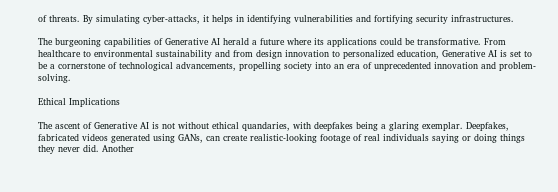of threats. By simulating cyber-attacks, it helps in identifying vulnerabilities and fortifying security infrastructures.

The burgeoning capabilities of Generative AI herald a future where its applications could be transformative. From healthcare to environmental sustainability and from design innovation to personalized education, Generative AI is set to be a cornerstone of technological advancements, propelling society into an era of unprecedented innovation and problem-solving.

Ethical Implications

The ascent of Generative AI is not without ethical quandaries, with deepfakes being a glaring exemplar. Deepfakes, fabricated videos generated using GANs, can create realistic-looking footage of real individuals saying or doing things they never did. Another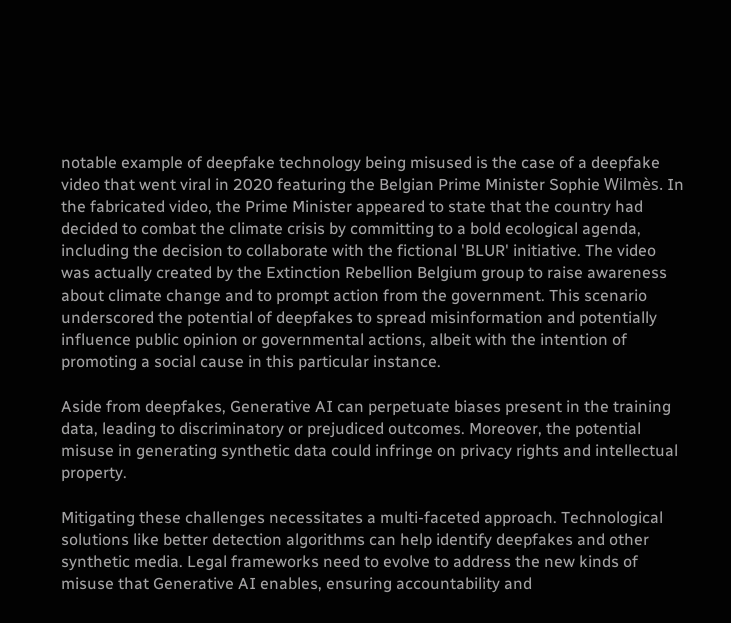notable example of deepfake technology being misused is the case of a deepfake video that went viral in 2020 featuring the Belgian Prime Minister Sophie Wilmès. In the fabricated video, the Prime Minister appeared to state that the country had decided to combat the climate crisis by committing to a bold ecological agenda, including the decision to collaborate with the fictional 'BLUR' initiative. The video was actually created by the Extinction Rebellion Belgium group to raise awareness about climate change and to prompt action from the government. This scenario underscored the potential of deepfakes to spread misinformation and potentially influence public opinion or governmental actions, albeit with the intention of promoting a social cause in this particular instance.

Aside from deepfakes, Generative AI can perpetuate biases present in the training data, leading to discriminatory or prejudiced outcomes. Moreover, the potential misuse in generating synthetic data could infringe on privacy rights and intellectual property.

Mitigating these challenges necessitates a multi-faceted approach. Technological solutions like better detection algorithms can help identify deepfakes and other synthetic media. Legal frameworks need to evolve to address the new kinds of misuse that Generative AI enables, ensuring accountability and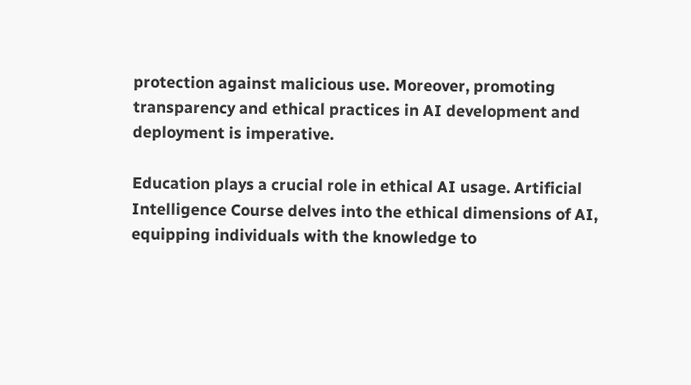protection against malicious use. Moreover, promoting transparency and ethical practices in AI development and deployment is imperative.

Education plays a crucial role in ethical AI usage. Artificial Intelligence Course delves into the ethical dimensions of AI, equipping individuals with the knowledge to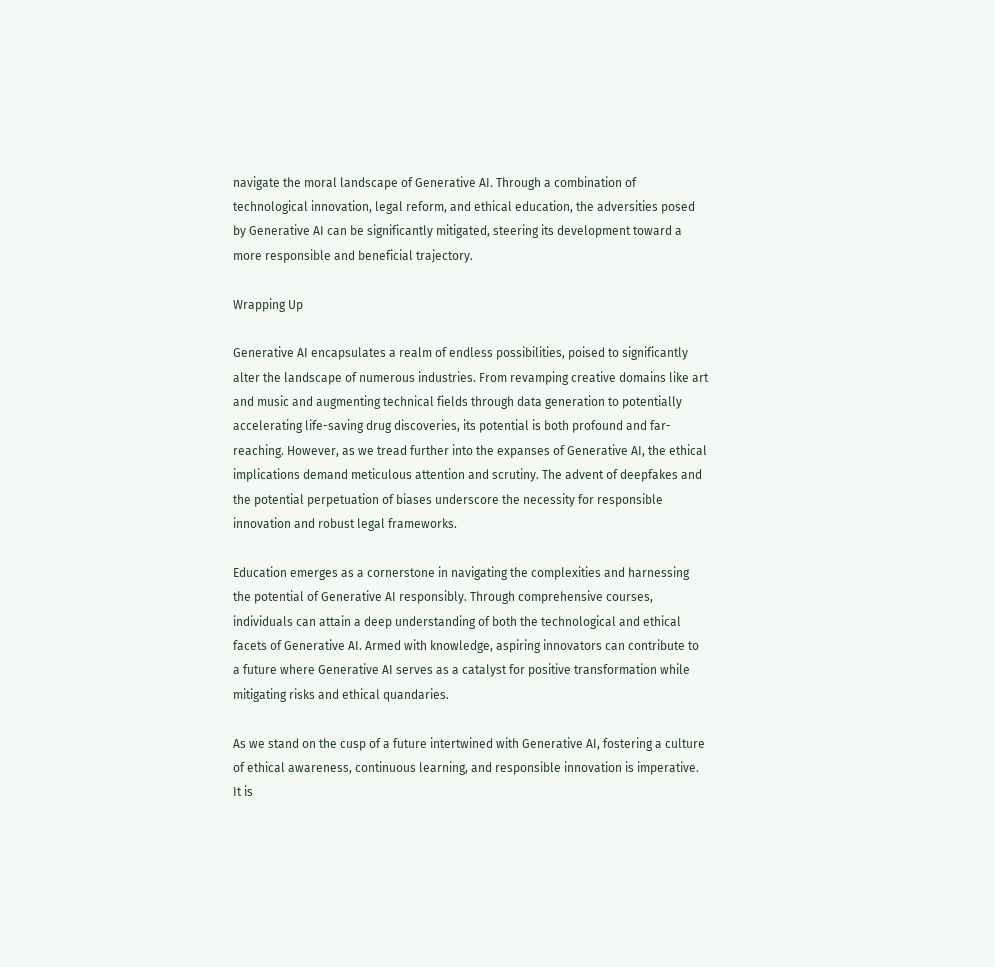navigate the moral landscape of Generative AI. Through a combination of technological innovation, legal reform, and ethical education, the adversities posed by Generative AI can be significantly mitigated, steering its development toward a more responsible and beneficial trajectory.

Wrapping Up

Generative AI encapsulates a realm of endless possibilities, poised to significantly alter the landscape of numerous industries. From revamping creative domains like art and music and augmenting technical fields through data generation to potentially accelerating life-saving drug discoveries, its potential is both profound and far-reaching. However, as we tread further into the expanses of Generative AI, the ethical implications demand meticulous attention and scrutiny. The advent of deepfakes and the potential perpetuation of biases underscore the necessity for responsible innovation and robust legal frameworks.

Education emerges as a cornerstone in navigating the complexities and harnessing the potential of Generative AI responsibly. Through comprehensive courses, individuals can attain a deep understanding of both the technological and ethical facets of Generative AI. Armed with knowledge, aspiring innovators can contribute to a future where Generative AI serves as a catalyst for positive transformation while mitigating risks and ethical quandaries.

As we stand on the cusp of a future intertwined with Generative AI, fostering a culture of ethical awareness, continuous learning, and responsible innovation is imperative. It is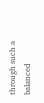through such a balanced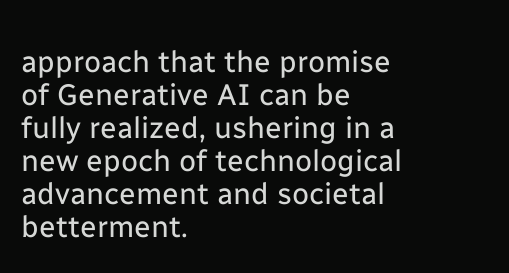approach that the promise of Generative AI can be fully realized, ushering in a new epoch of technological advancement and societal betterment.